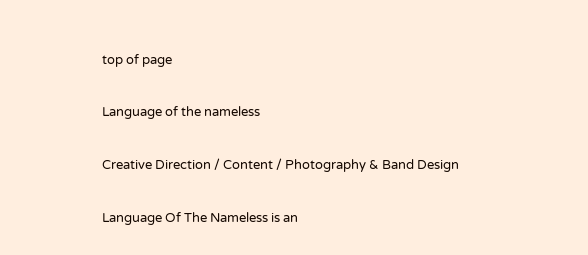top of page

Language of the nameless

Creative Direction / Content / Photography & Band Design

Language Of The Nameless is an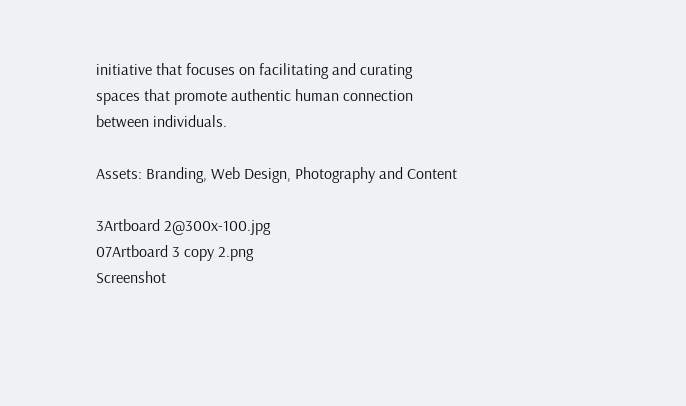initiative that focuses on facilitating and curating spaces that promote authentic human connection between individuals.

Assets: Branding, Web Design, Photography and Content

3Artboard 2@300x-100.jpg
07Artboard 3 copy 2.png
Screenshot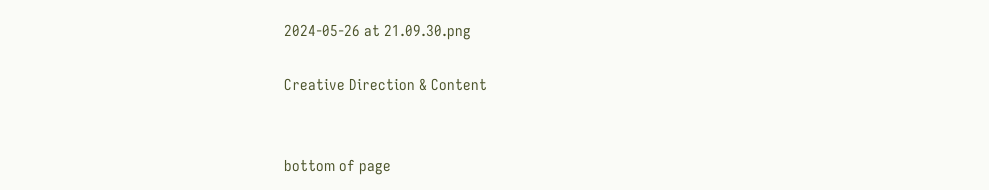2024-05-26 at 21.09.30.png

Creative Direction & Content


bottom of page